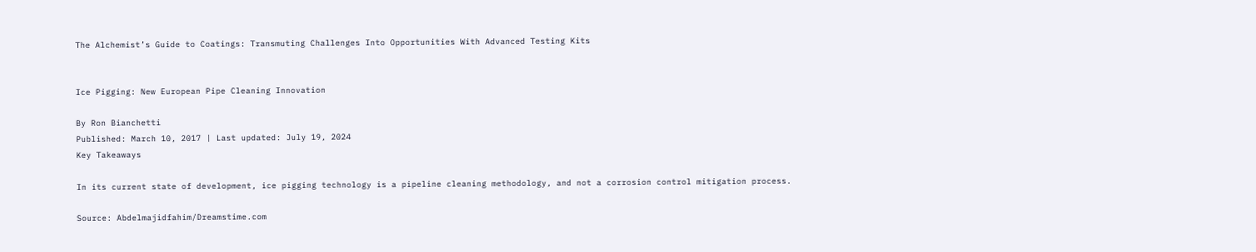The Alchemist’s Guide to Coatings: Transmuting Challenges Into Opportunities With Advanced Testing Kits


Ice Pigging: New European Pipe Cleaning Innovation

By Ron Bianchetti
Published: March 10, 2017 | Last updated: July 19, 2024
Key Takeaways

In its current state of development, ice pigging technology is a pipeline cleaning methodology, and not a corrosion control mitigation process.

Source: Abdelmajidfahim/Dreamstime.com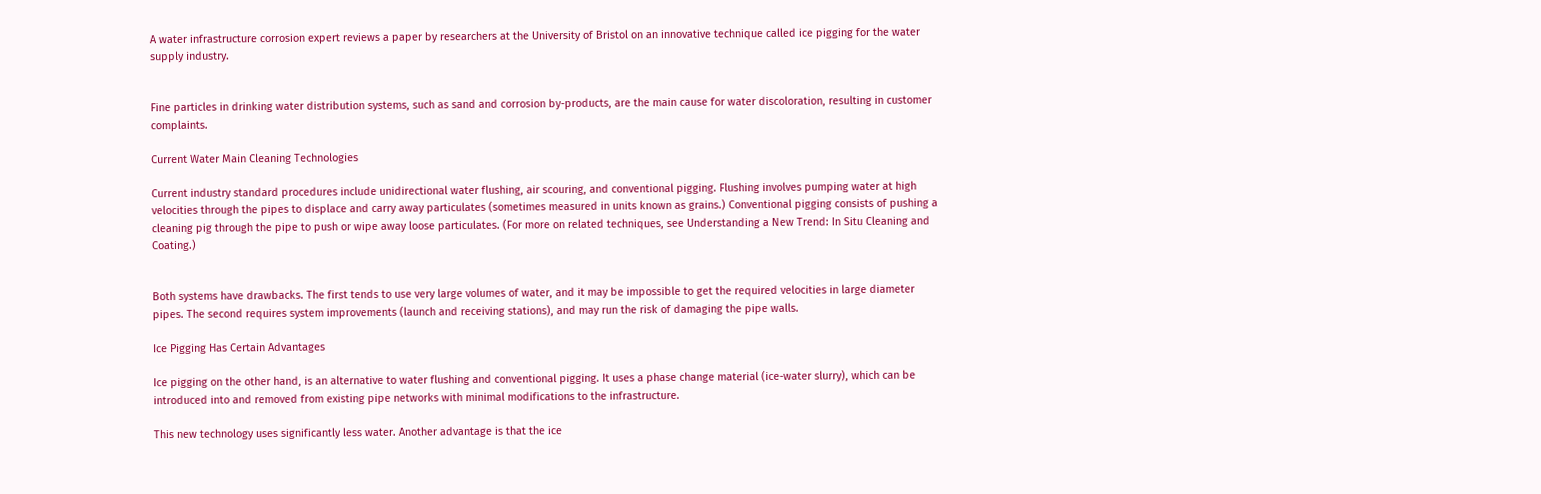A water infrastructure corrosion expert reviews a paper by researchers at the University of Bristol on an innovative technique called ice pigging for the water supply industry.


Fine particles in drinking water distribution systems, such as sand and corrosion by-products, are the main cause for water discoloration, resulting in customer complaints.

Current Water Main Cleaning Technologies

Current industry standard procedures include unidirectional water flushing, air scouring, and conventional pigging. Flushing involves pumping water at high velocities through the pipes to displace and carry away particulates (sometimes measured in units known as grains.) Conventional pigging consists of pushing a cleaning pig through the pipe to push or wipe away loose particulates. (For more on related techniques, see Understanding a New Trend: In Situ Cleaning and Coating.)


Both systems have drawbacks. The first tends to use very large volumes of water, and it may be impossible to get the required velocities in large diameter pipes. The second requires system improvements (launch and receiving stations), and may run the risk of damaging the pipe walls.

Ice Pigging Has Certain Advantages

Ice pigging on the other hand, is an alternative to water flushing and conventional pigging. It uses a phase change material (ice-water slurry), which can be introduced into and removed from existing pipe networks with minimal modifications to the infrastructure.

This new technology uses significantly less water. Another advantage is that the ice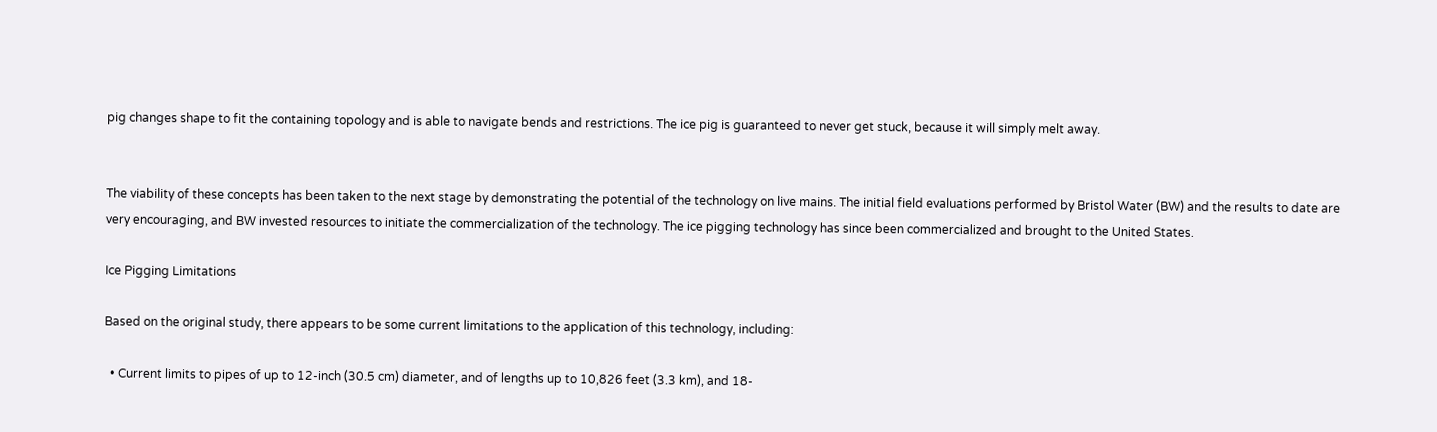pig changes shape to fit the containing topology and is able to navigate bends and restrictions. The ice pig is guaranteed to never get stuck, because it will simply melt away.


The viability of these concepts has been taken to the next stage by demonstrating the potential of the technology on live mains. The initial field evaluations performed by Bristol Water (BW) and the results to date are very encouraging, and BW invested resources to initiate the commercialization of the technology. The ice pigging technology has since been commercialized and brought to the United States.

Ice Pigging Limitations

Based on the original study, there appears to be some current limitations to the application of this technology, including:

  • Current limits to pipes of up to 12-inch (30.5 cm) diameter, and of lengths up to 10,826 feet (3.3 km), and 18-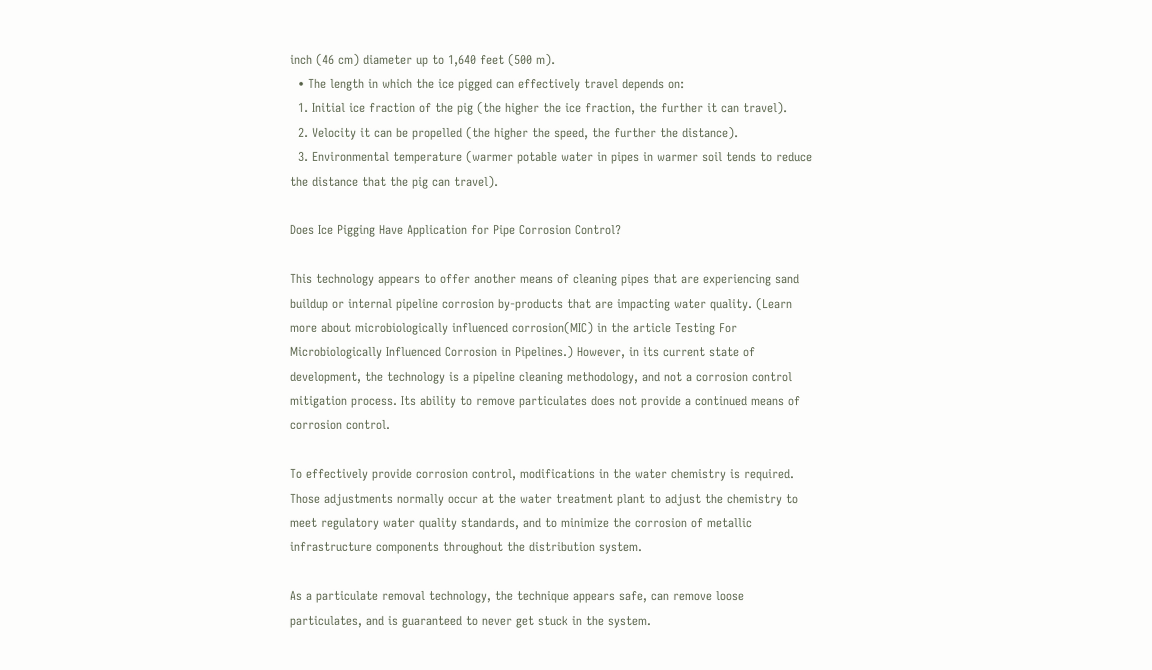inch (46 cm) diameter up to 1,640 feet (500 m).
  • The length in which the ice pigged can effectively travel depends on:
  1. Initial ice fraction of the pig (the higher the ice fraction, the further it can travel).
  2. Velocity it can be propelled (the higher the speed, the further the distance).
  3. Environmental temperature (warmer potable water in pipes in warmer soil tends to reduce the distance that the pig can travel).

Does Ice Pigging Have Application for Pipe Corrosion Control?

This technology appears to offer another means of cleaning pipes that are experiencing sand buildup or internal pipeline corrosion by-products that are impacting water quality. (Learn more about microbiologically influenced corrosion(MIC) in the article Testing For Microbiologically Influenced Corrosion in Pipelines.) However, in its current state of development, the technology is a pipeline cleaning methodology, and not a corrosion control mitigation process. Its ability to remove particulates does not provide a continued means of corrosion control.

To effectively provide corrosion control, modifications in the water chemistry is required. Those adjustments normally occur at the water treatment plant to adjust the chemistry to meet regulatory water quality standards, and to minimize the corrosion of metallic infrastructure components throughout the distribution system.

As a particulate removal technology, the technique appears safe, can remove loose particulates, and is guaranteed to never get stuck in the system.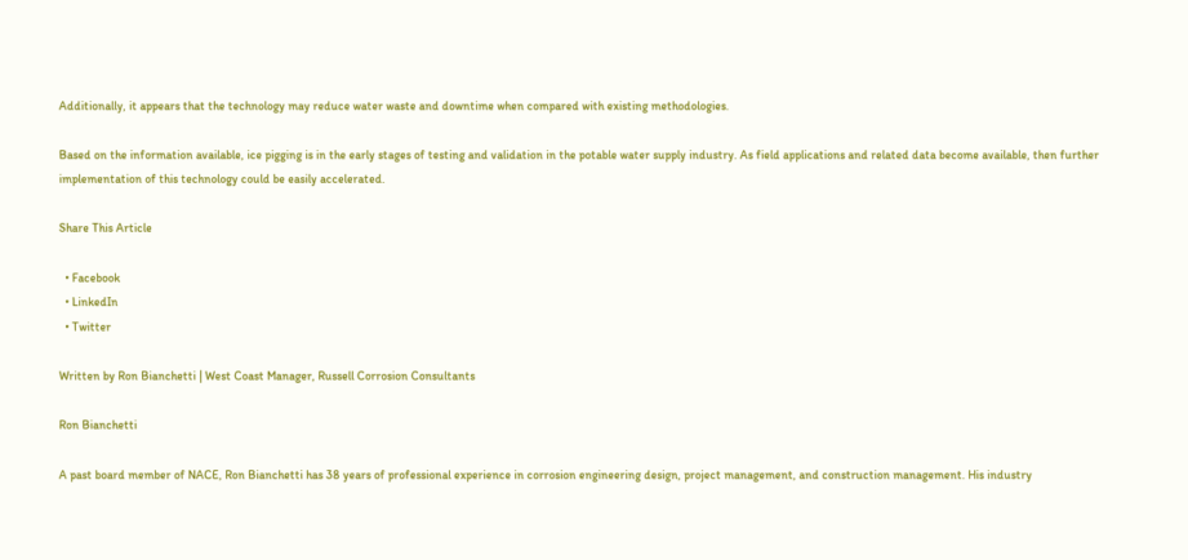Additionally, it appears that the technology may reduce water waste and downtime when compared with existing methodologies.

Based on the information available, ice pigging is in the early stages of testing and validation in the potable water supply industry. As field applications and related data become available, then further implementation of this technology could be easily accelerated.

Share This Article

  • Facebook
  • LinkedIn
  • Twitter

Written by Ron Bianchetti | West Coast Manager, Russell Corrosion Consultants

Ron Bianchetti

A past board member of NACE, Ron Bianchetti has 38 years of professional experience in corrosion engineering design, project management, and construction management. His industry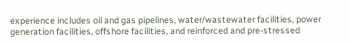experience includes oil and gas pipelines, water/wastewater facilities, power generation facilities, offshore facilities, and reinforced and pre-stressed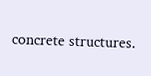concrete structures.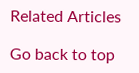Related Articles

Go back to top